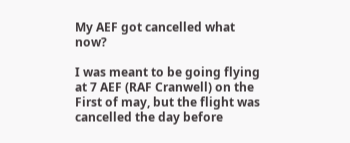My AEF got cancelled what now?

I was meant to be going flying at 7 AEF (RAF Cranwell) on the First of may, but the flight was cancelled the day before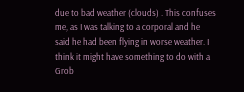due to bad weather (clouds) . This confuses me, as I was talking to a corporal and he said he had been flying in worse weather. I think it might have something to do with a Grob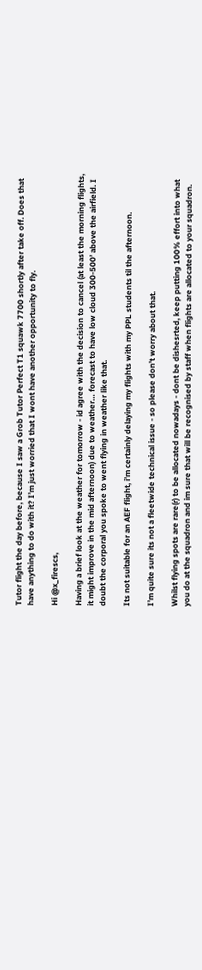Tutor flight the day before, because I saw a Grob Tutor Perfect T1 squawk 7700 shortly after take off. Does that have anything to do with it? I’m just worried that I wont have another opportunity to fly.

Hi @x_firescs,

Having a brief look at the weather for tomorrow - id agree with the decision to cancel (at least the morning flights, it might improve in the mid afternoon) due to weather… forecast to have low cloud 300-500’ above the airfield. I doubt the corporal you spoke to went flying in weather like that.

Its not suitable for an AEF flight, i’m certainly delaying my flights with my PPL students til the afternoon.

I’m quite sure its not a fleetwide technical issue - so please don’t worry about that.

Whilst flying spots are rare(r) to be allocated nowadays - dont be dishesrted, keep putting 100% effort into what you do at the squadron and im sure that will be recognised by staff when flights are allocated to your squadron.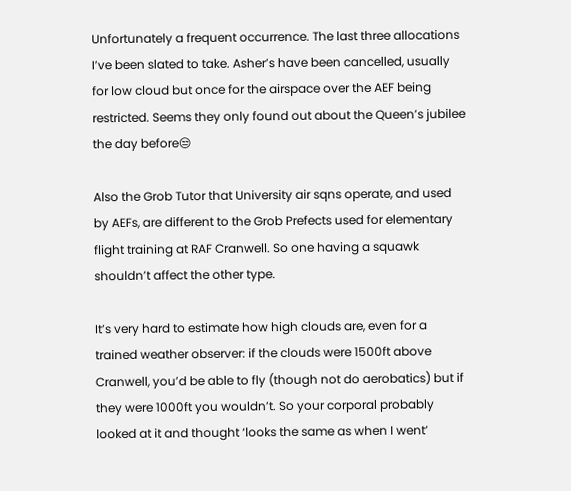Unfortunately a frequent occurrence. The last three allocations I’ve been slated to take. Asher’s have been cancelled, usually for low cloud but once for the airspace over the AEF being restricted. Seems they only found out about the Queen’s jubilee the day before😒

Also the Grob Tutor that University air sqns operate, and used by AEFs, are different to the Grob Prefects used for elementary flight training at RAF Cranwell. So one having a squawk shouldn’t affect the other type.

It’s very hard to estimate how high clouds are, even for a trained weather observer: if the clouds were 1500ft above Cranwell, you’d be able to fly (though not do aerobatics) but if they were 1000ft you wouldn’t. So your corporal probably looked at it and thought ‘looks the same as when I went’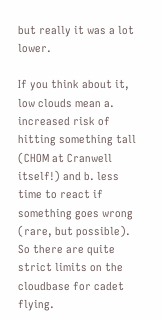but really it was a lot lower.

If you think about it, low clouds mean a. increased risk of hitting something tall (CHOM at Cranwell itself!) and b. less time to react if something goes wrong (rare, but possible). So there are quite strict limits on the cloudbase for cadet flying.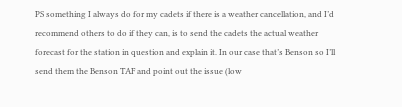PS something I always do for my cadets if there is a weather cancellation, and I’d recommend others to do if they can, is to send the cadets the actual weather forecast for the station in question and explain it. In our case that’s Benson so I’ll send them the Benson TAF and point out the issue (low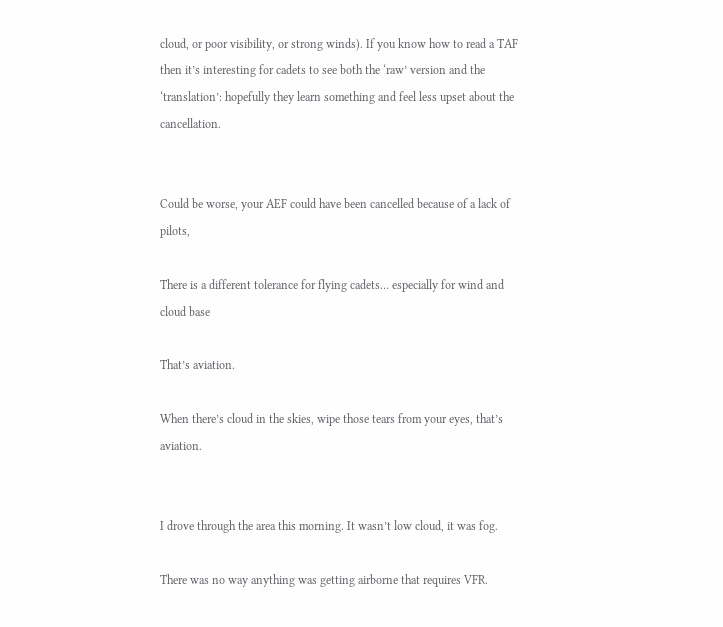cloud, or poor visibility, or strong winds). If you know how to read a TAF then it’s interesting for cadets to see both the ‘raw’ version and the ‘translation’: hopefully they learn something and feel less upset about the cancellation.


Could be worse, your AEF could have been cancelled because of a lack of pilots,

There is a different tolerance for flying cadets… especially for wind and cloud base

That’s aviation.

When there’s cloud in the skies, wipe those tears from your eyes, that’s aviation.


I drove through the area this morning. It wasn’t low cloud, it was fog.

There was no way anything was getting airborne that requires VFR.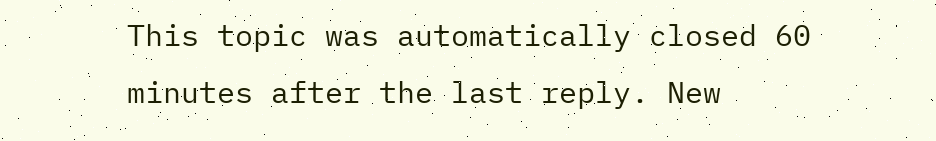This topic was automatically closed 60 minutes after the last reply. New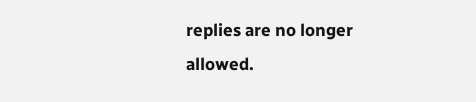replies are no longer allowed.